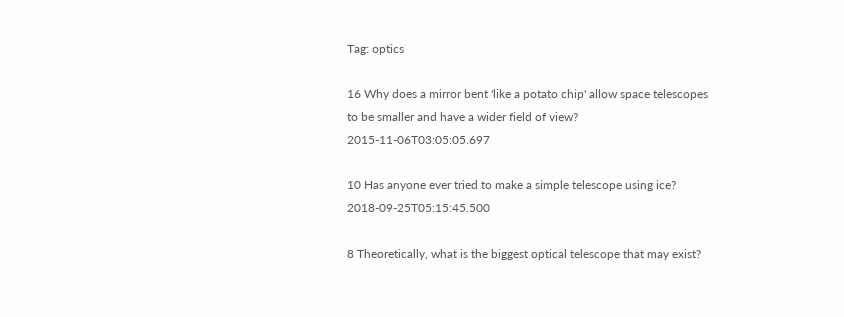Tag: optics

16 Why does a mirror bent 'like a potato chip' allow space telescopes to be smaller and have a wider field of view? 2015-11-06T03:05:05.697

10 Has anyone ever tried to make a simple telescope using ice? 2018-09-25T05:15:45.500

8 Theoretically, what is the biggest optical telescope that may exist?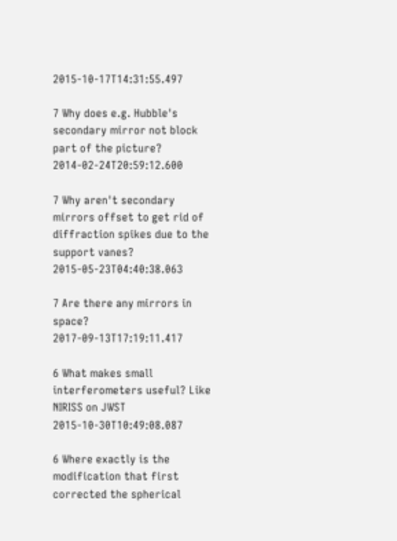2015-10-17T14:31:55.497

7 Why does e.g. Hubble's secondary mirror not block part of the picture? 2014-02-24T20:59:12.600

7 Why aren't secondary mirrors offset to get rid of diffraction spikes due to the support vanes? 2015-05-23T04:40:38.063

7 Are there any mirrors in space? 2017-09-13T17:19:11.417

6 What makes small interferometers useful? Like NIRISS on JWST 2015-10-30T10:49:08.087

6 Where exactly is the modification that first corrected the spherical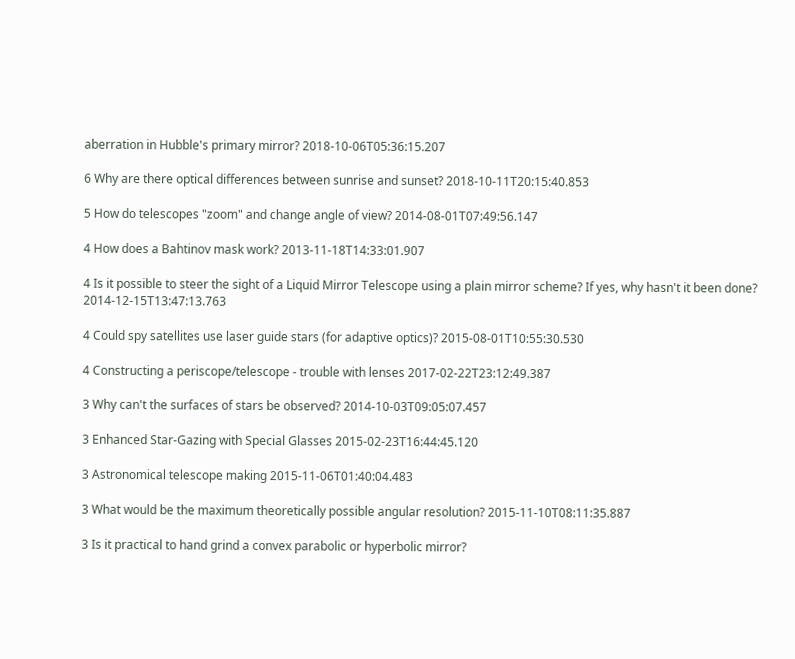aberration in Hubble's primary mirror? 2018-10-06T05:36:15.207

6 Why are there optical differences between sunrise and sunset? 2018-10-11T20:15:40.853

5 How do telescopes "zoom" and change angle of view? 2014-08-01T07:49:56.147

4 How does a Bahtinov mask work? 2013-11-18T14:33:01.907

4 Is it possible to steer the sight of a Liquid Mirror Telescope using a plain mirror scheme? If yes, why hasn't it been done? 2014-12-15T13:47:13.763

4 Could spy satellites use laser guide stars (for adaptive optics)? 2015-08-01T10:55:30.530

4 Constructing a periscope/telescope - trouble with lenses 2017-02-22T23:12:49.387

3 Why can't the surfaces of stars be observed? 2014-10-03T09:05:07.457

3 Enhanced Star-Gazing with Special Glasses 2015-02-23T16:44:45.120

3 Astronomical telescope making 2015-11-06T01:40:04.483

3 What would be the maximum theoretically possible angular resolution? 2015-11-10T08:11:35.887

3 Is it practical to hand grind a convex parabolic or hyperbolic mirror?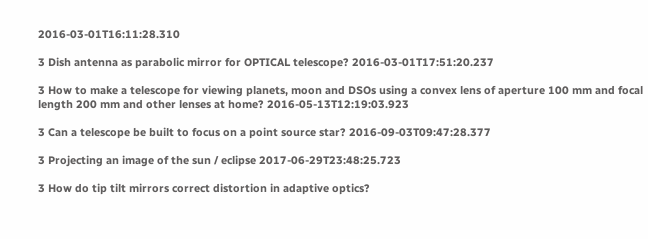2016-03-01T16:11:28.310

3 Dish antenna as parabolic mirror for OPTICAL telescope? 2016-03-01T17:51:20.237

3 How to make a telescope for viewing planets, moon and DSOs using a convex lens of aperture 100 mm and focal length 200 mm and other lenses at home? 2016-05-13T12:19:03.923

3 Can a telescope be built to focus on a point source star? 2016-09-03T09:47:28.377

3 Projecting an image of the sun / eclipse 2017-06-29T23:48:25.723

3 How do tip tilt mirrors correct distortion in adaptive optics?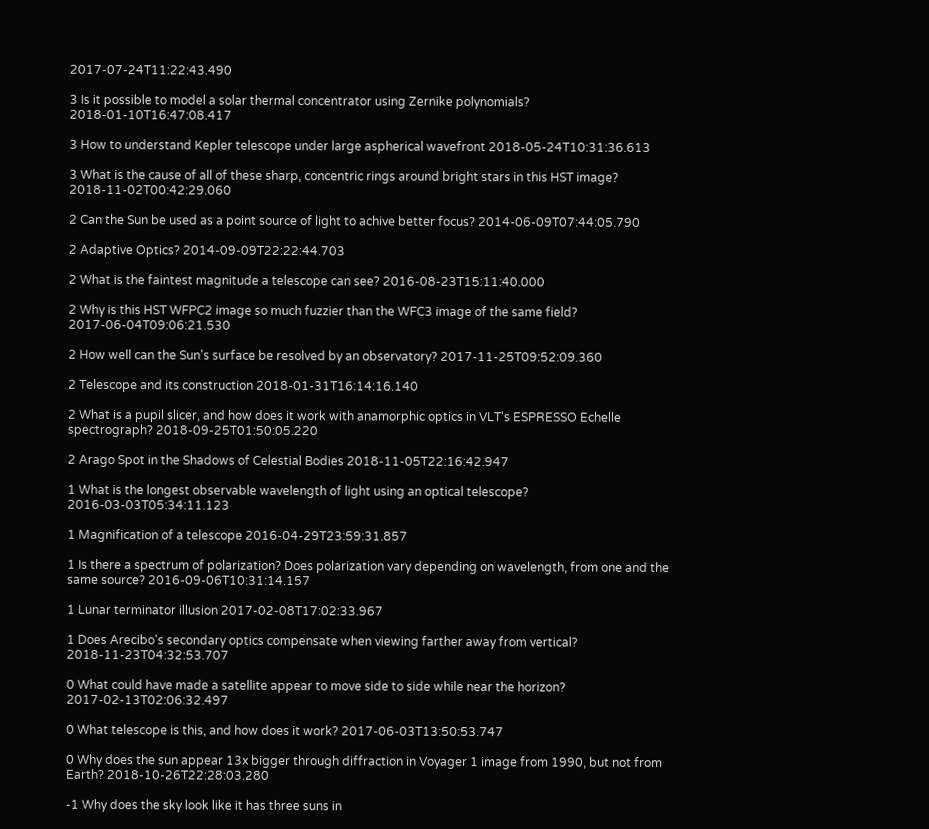2017-07-24T11:22:43.490

3 Is it possible to model a solar thermal concentrator using Zernike polynomials? 2018-01-10T16:47:08.417

3 How to understand Kepler telescope under large aspherical wavefront 2018-05-24T10:31:36.613

3 What is the cause of all of these sharp, concentric rings around bright stars in this HST image? 2018-11-02T00:42:29.060

2 Can the Sun be used as a point source of light to achive better focus? 2014-06-09T07:44:05.790

2 Adaptive Optics? 2014-09-09T22:22:44.703

2 What is the faintest magnitude a telescope can see? 2016-08-23T15:11:40.000

2 Why is this HST WFPC2 image so much fuzzier than the WFC3 image of the same field? 2017-06-04T09:06:21.530

2 How well can the Sun's surface be resolved by an observatory? 2017-11-25T09:52:09.360

2 Telescope and its construction 2018-01-31T16:14:16.140

2 What is a pupil slicer, and how does it work with anamorphic optics in VLT's ESPRESSO Echelle spectrograph? 2018-09-25T01:50:05.220

2 Arago Spot in the Shadows of Celestial Bodies 2018-11-05T22:16:42.947

1 What is the longest observable wavelength of light using an optical telescope? 2016-03-03T05:34:11.123

1 Magnification of a telescope 2016-04-29T23:59:31.857

1 Is there a spectrum of polarization? Does polarization vary depending on wavelength, from one and the same source? 2016-09-06T10:31:14.157

1 Lunar terminator illusion 2017-02-08T17:02:33.967

1 Does Arecibo's secondary optics compensate when viewing farther away from vertical? 2018-11-23T04:32:53.707

0 What could have made a satellite appear to move side to side while near the horizon? 2017-02-13T02:06:32.497

0 What telescope is this, and how does it work? 2017-06-03T13:50:53.747

0 Why does the sun appear 13x bigger through diffraction in Voyager 1 image from 1990, but not from Earth? 2018-10-26T22:28:03.280

-1 Why does the sky look like it has three suns in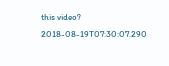this video? 2018-08-19T07:30:07.290